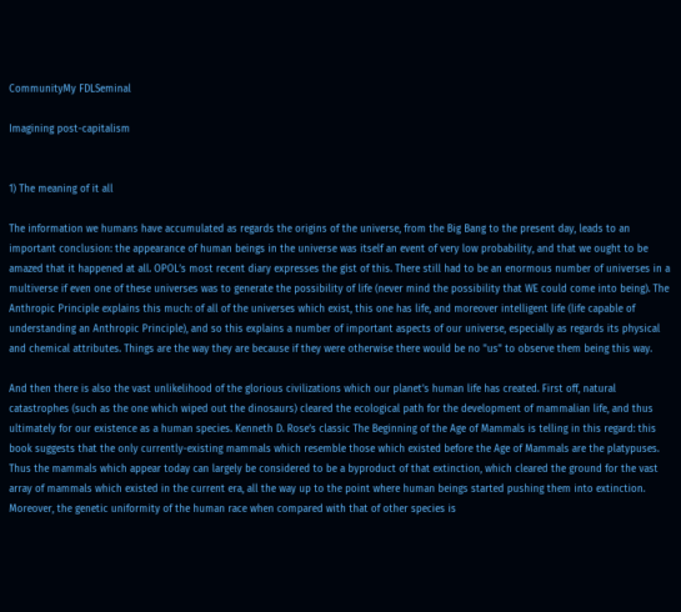CommunityMy FDLSeminal

Imagining post-capitalism


1) The meaning of it all

The information we humans have accumulated as regards the origins of the universe, from the Big Bang to the present day, leads to an important conclusion: the appearance of human beings in the universe was itself an event of very low probability, and that we ought to be amazed that it happened at all. OPOL’s most recent diary expresses the gist of this. There still had to be an enormous number of universes in a multiverse if even one of these universes was to generate the possibility of life (never mind the possibility that WE could come into being). The Anthropic Principle explains this much: of all of the universes which exist, this one has life, and moreover intelligent life (life capable of understanding an Anthropic Principle), and so this explains a number of important aspects of our universe, especially as regards its physical and chemical attributes. Things are the way they are because if they were otherwise there would be no "us" to observe them being this way.

And then there is also the vast unlikelihood of the glorious civilizations which our planet’s human life has created. First off, natural catastrophes (such as the one which wiped out the dinosaurs) cleared the ecological path for the development of mammalian life, and thus ultimately for our existence as a human species. Kenneth D. Rose’s classic The Beginning of the Age of Mammals is telling in this regard: this book suggests that the only currently-existing mammals which resemble those which existed before the Age of Mammals are the platypuses. Thus the mammals which appear today can largely be considered to be a byproduct of that extinction, which cleared the ground for the vast array of mammals which existed in the current era, all the way up to the point where human beings started pushing them into extinction. Moreover, the genetic uniformity of the human race when compared with that of other species is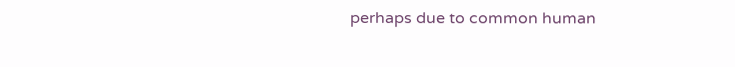perhaps due to common human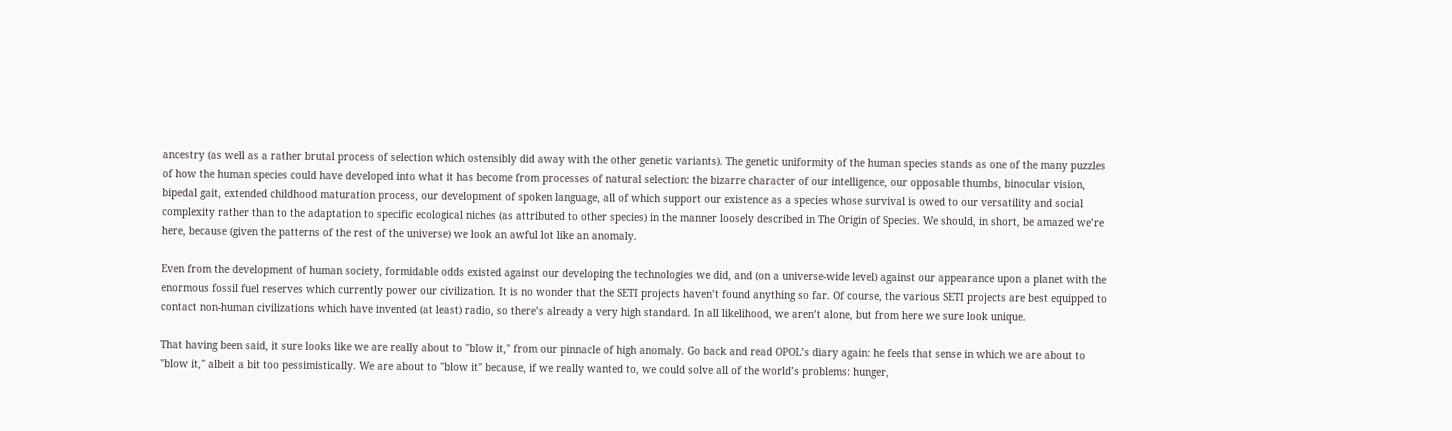ancestry (as well as a rather brutal process of selection which ostensibly did away with the other genetic variants). The genetic uniformity of the human species stands as one of the many puzzles of how the human species could have developed into what it has become from processes of natural selection: the bizarre character of our intelligence, our opposable thumbs, binocular vision, bipedal gait, extended childhood maturation process, our development of spoken language, all of which support our existence as a species whose survival is owed to our versatility and social complexity rather than to the adaptation to specific ecological niches (as attributed to other species) in the manner loosely described in The Origin of Species. We should, in short, be amazed we’re here, because (given the patterns of the rest of the universe) we look an awful lot like an anomaly.

Even from the development of human society, formidable odds existed against our developing the technologies we did, and (on a universe-wide level) against our appearance upon a planet with the enormous fossil fuel reserves which currently power our civilization. It is no wonder that the SETI projects haven’t found anything so far. Of course, the various SETI projects are best equipped to contact non-human civilizations which have invented (at least) radio, so there’s already a very high standard. In all likelihood, we aren’t alone, but from here we sure look unique.

That having been said, it sure looks like we are really about to "blow it," from our pinnacle of high anomaly. Go back and read OPOL’s diary again: he feels that sense in which we are about to "blow it," albeit a bit too pessimistically. We are about to "blow it" because, if we really wanted to, we could solve all of the world’s problems: hunger,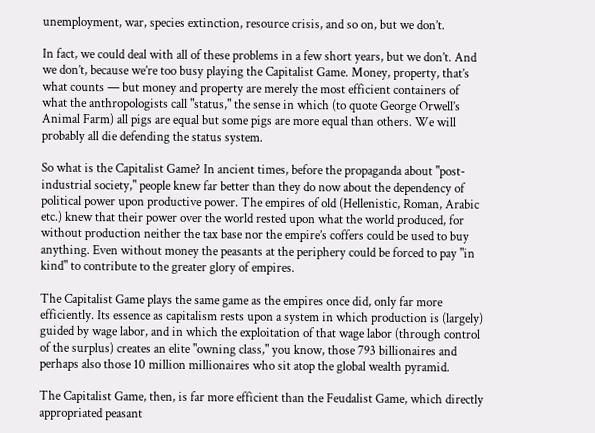unemployment, war, species extinction, resource crisis, and so on, but we don’t.

In fact, we could deal with all of these problems in a few short years, but we don’t. And we don’t, because we’re too busy playing the Capitalist Game. Money, property, that’s what counts — but money and property are merely the most efficient containers of what the anthropologists call "status," the sense in which (to quote George Orwell’s Animal Farm) all pigs are equal but some pigs are more equal than others. We will probably all die defending the status system.

So what is the Capitalist Game? In ancient times, before the propaganda about "post-industrial society," people knew far better than they do now about the dependency of political power upon productive power. The empires of old (Hellenistic, Roman, Arabic etc.) knew that their power over the world rested upon what the world produced, for without production neither the tax base nor the empire’s coffers could be used to buy anything. Even without money the peasants at the periphery could be forced to pay "in kind" to contribute to the greater glory of empires.

The Capitalist Game plays the same game as the empires once did, only far more efficiently. Its essence as capitalism rests upon a system in which production is (largely) guided by wage labor, and in which the exploitation of that wage labor (through control of the surplus) creates an elite "owning class," you know, those 793 billionaires and perhaps also those 10 million millionaires who sit atop the global wealth pyramid.

The Capitalist Game, then, is far more efficient than the Feudalist Game, which directly appropriated peasant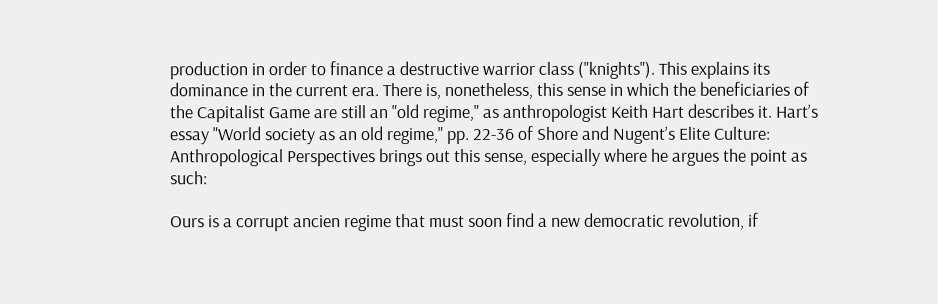production in order to finance a destructive warrior class ("knights"). This explains its dominance in the current era. There is, nonetheless, this sense in which the beneficiaries of the Capitalist Game are still an "old regime," as anthropologist Keith Hart describes it. Hart’s essay "World society as an old regime," pp. 22-36 of Shore and Nugent’s Elite Culture: Anthropological Perspectives brings out this sense, especially where he argues the point as such:

Ours is a corrupt ancien regime that must soon find a new democratic revolution, if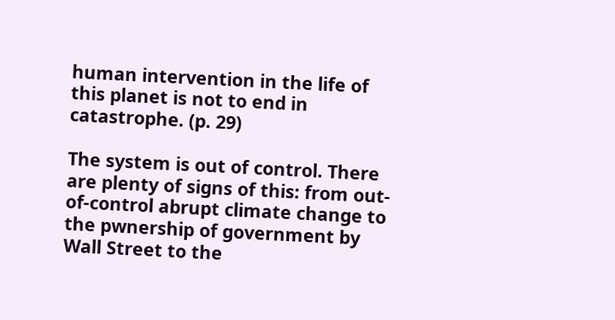human intervention in the life of this planet is not to end in catastrophe. (p. 29)

The system is out of control. There are plenty of signs of this: from out-of-control abrupt climate change to the pwnership of government by Wall Street to the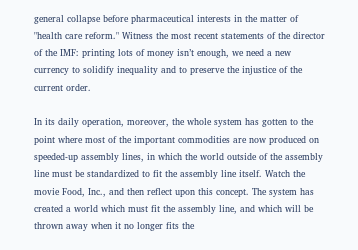general collapse before pharmaceutical interests in the matter of "health care reform." Witness the most recent statements of the director of the IMF: printing lots of money isn’t enough, we need a new currency to solidify inequality and to preserve the injustice of the current order.

In its daily operation, moreover, the whole system has gotten to the point where most of the important commodities are now produced on speeded-up assembly lines, in which the world outside of the assembly line must be standardized to fit the assembly line itself. Watch the movie Food, Inc., and then reflect upon this concept. The system has created a world which must fit the assembly line, and which will be thrown away when it no longer fits the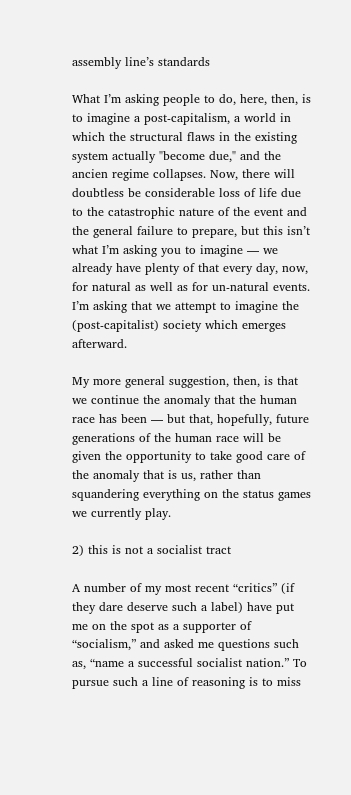assembly line’s standards

What I’m asking people to do, here, then, is to imagine a post-capitalism, a world in which the structural flaws in the existing system actually "become due," and the ancien regime collapses. Now, there will doubtless be considerable loss of life due to the catastrophic nature of the event and the general failure to prepare, but this isn’t what I’m asking you to imagine — we already have plenty of that every day, now, for natural as well as for un-natural events. I’m asking that we attempt to imagine the (post-capitalist) society which emerges afterward.

My more general suggestion, then, is that we continue the anomaly that the human race has been — but that, hopefully, future generations of the human race will be given the opportunity to take good care of the anomaly that is us, rather than squandering everything on the status games we currently play.

2) this is not a socialist tract

A number of my most recent “critics” (if they dare deserve such a label) have put me on the spot as a supporter of “socialism,” and asked me questions such as, “name a successful socialist nation.” To pursue such a line of reasoning is to miss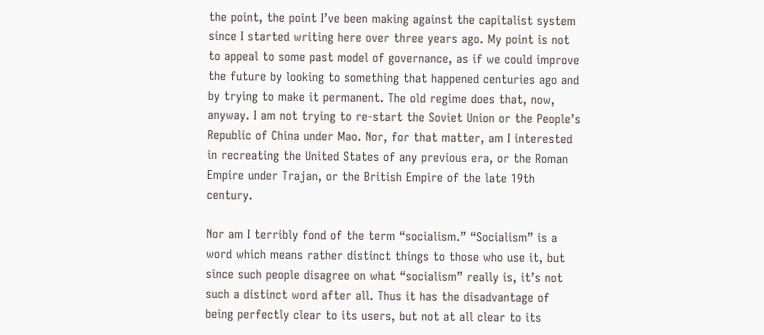the point, the point I’ve been making against the capitalist system since I started writing here over three years ago. My point is not to appeal to some past model of governance, as if we could improve the future by looking to something that happened centuries ago and by trying to make it permanent. The old regime does that, now, anyway. I am not trying to re-start the Soviet Union or the People’s Republic of China under Mao. Nor, for that matter, am I interested in recreating the United States of any previous era, or the Roman Empire under Trajan, or the British Empire of the late 19th century.

Nor am I terribly fond of the term “socialism.” “Socialism” is a word which means rather distinct things to those who use it, but since such people disagree on what “socialism” really is, it’s not such a distinct word after all. Thus it has the disadvantage of being perfectly clear to its users, but not at all clear to its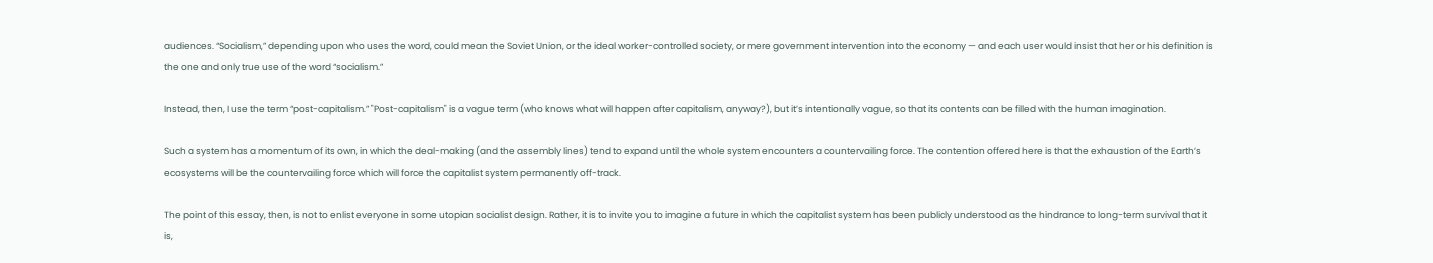audiences. “Socialism,” depending upon who uses the word, could mean the Soviet Union, or the ideal worker-controlled society, or mere government intervention into the economy — and each user would insist that her or his definition is the one and only true use of the word “socialism.”

Instead, then, I use the term “post-capitalism.” "Post-capitalism" is a vague term (who knows what will happen after capitalism, anyway?), but it’s intentionally vague, so that its contents can be filled with the human imagination.

Such a system has a momentum of its own, in which the deal-making (and the assembly lines) tend to expand until the whole system encounters a countervailing force. The contention offered here is that the exhaustion of the Earth’s ecosystems will be the countervailing force which will force the capitalist system permanently off-track.

The point of this essay, then, is not to enlist everyone in some utopian socialist design. Rather, it is to invite you to imagine a future in which the capitalist system has been publicly understood as the hindrance to long-term survival that it is,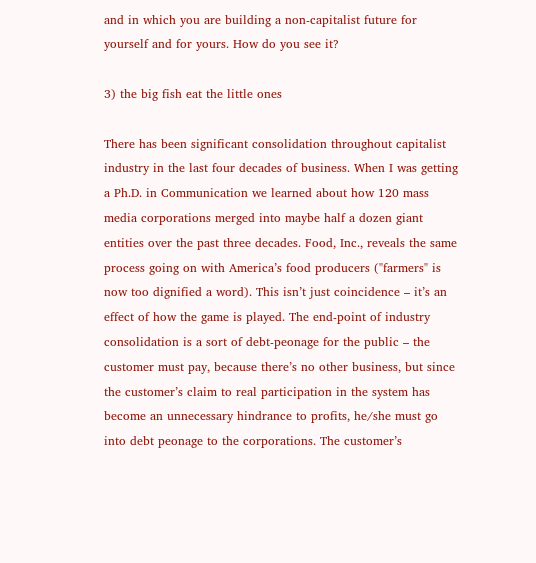and in which you are building a non-capitalist future for yourself and for yours. How do you see it?

3) the big fish eat the little ones

There has been significant consolidation throughout capitalist industry in the last four decades of business. When I was getting a Ph.D. in Communication we learned about how 120 mass media corporations merged into maybe half a dozen giant entities over the past three decades. Food, Inc., reveals the same process going on with America’s food producers ("farmers" is now too dignified a word). This isn’t just coincidence – it’s an effect of how the game is played. The end-point of industry consolidation is a sort of debt-peonage for the public – the customer must pay, because there’s no other business, but since the customer’s claim to real participation in the system has become an unnecessary hindrance to profits, he/she must go into debt peonage to the corporations. The customer’s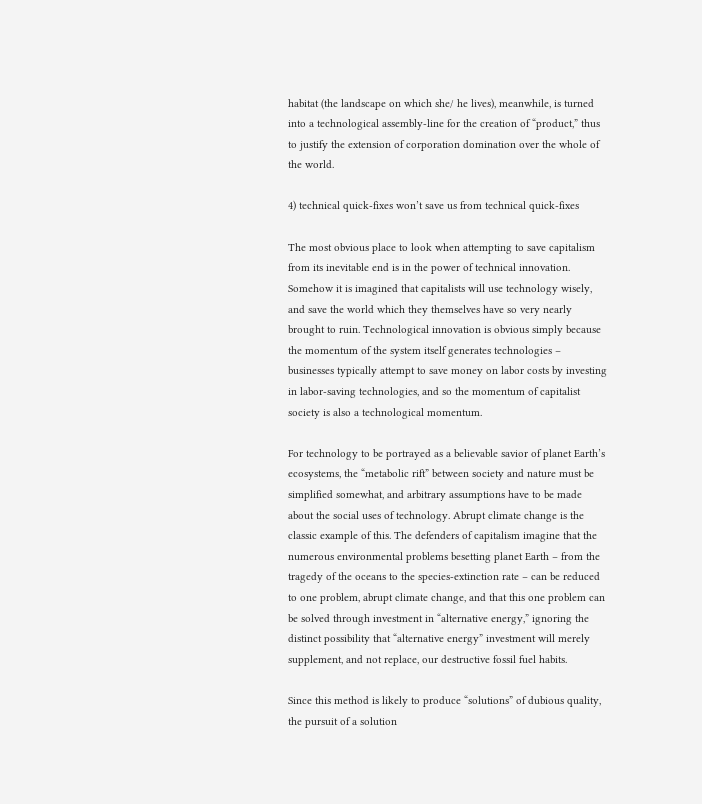habitat (the landscape on which she/ he lives), meanwhile, is turned into a technological assembly-line for the creation of “product,” thus to justify the extension of corporation domination over the whole of the world.

4) technical quick-fixes won’t save us from technical quick-fixes

The most obvious place to look when attempting to save capitalism from its inevitable end is in the power of technical innovation. Somehow it is imagined that capitalists will use technology wisely, and save the world which they themselves have so very nearly brought to ruin. Technological innovation is obvious simply because the momentum of the system itself generates technologies – businesses typically attempt to save money on labor costs by investing in labor-saving technologies, and so the momentum of capitalist society is also a technological momentum.

For technology to be portrayed as a believable savior of planet Earth’s ecosystems, the “metabolic rift” between society and nature must be simplified somewhat, and arbitrary assumptions have to be made about the social uses of technology. Abrupt climate change is the classic example of this. The defenders of capitalism imagine that the numerous environmental problems besetting planet Earth – from the tragedy of the oceans to the species-extinction rate – can be reduced to one problem, abrupt climate change, and that this one problem can be solved through investment in “alternative energy,” ignoring the distinct possibility that “alternative energy” investment will merely supplement, and not replace, our destructive fossil fuel habits.

Since this method is likely to produce “solutions” of dubious quality, the pursuit of a solution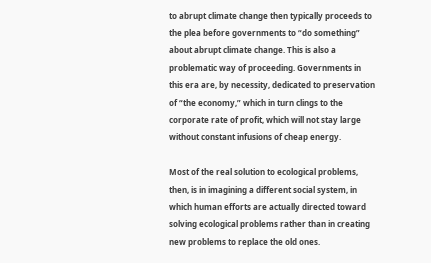to abrupt climate change then typically proceeds to the plea before governments to “do something” about abrupt climate change. This is also a problematic way of proceeding. Governments in this era are, by necessity, dedicated to preservation of “the economy,” which in turn clings to the corporate rate of profit, which will not stay large without constant infusions of cheap energy.

Most of the real solution to ecological problems, then, is in imagining a different social system, in which human efforts are actually directed toward solving ecological problems rather than in creating new problems to replace the old ones.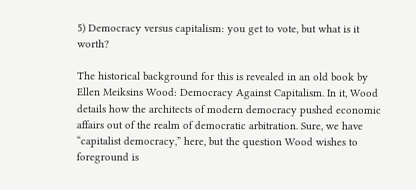5) Democracy versus capitalism: you get to vote, but what is it worth?

The historical background for this is revealed in an old book by Ellen Meiksins Wood: Democracy Against Capitalism. In it, Wood details how the architects of modern democracy pushed economic affairs out of the realm of democratic arbitration. Sure, we have “capitalist democracy,” here, but the question Wood wishes to foreground is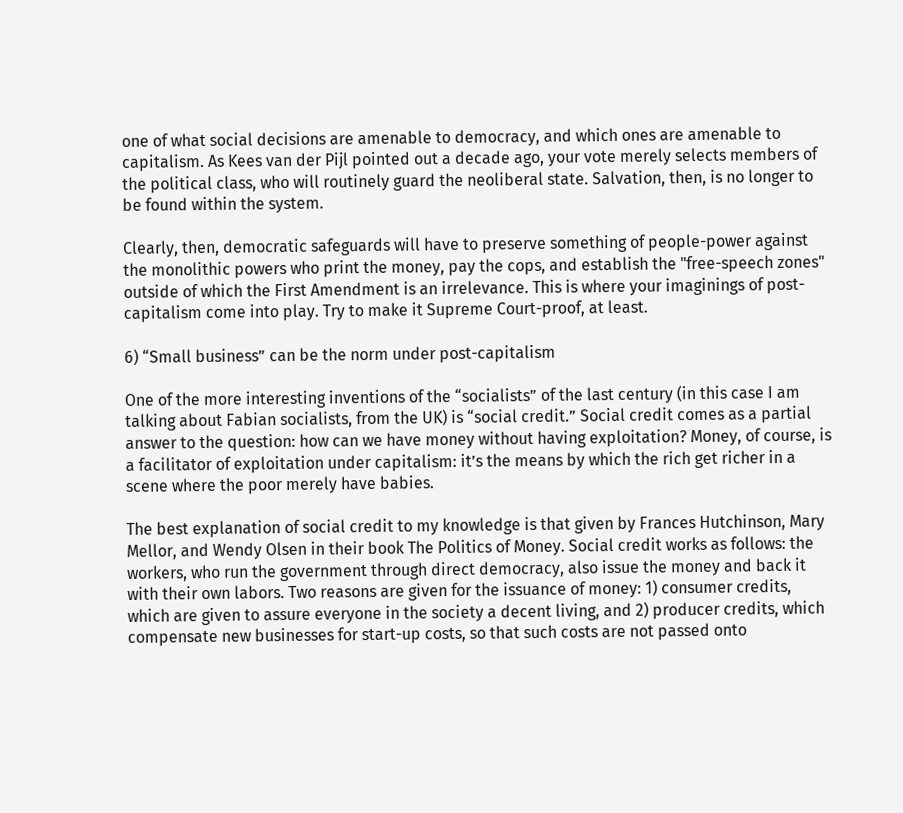one of what social decisions are amenable to democracy, and which ones are amenable to capitalism. As Kees van der Pijl pointed out a decade ago, your vote merely selects members of the political class, who will routinely guard the neoliberal state. Salvation, then, is no longer to be found within the system.

Clearly, then, democratic safeguards will have to preserve something of people-power against the monolithic powers who print the money, pay the cops, and establish the "free-speech zones" outside of which the First Amendment is an irrelevance. This is where your imaginings of post-capitalism come into play. Try to make it Supreme Court-proof, at least.

6) “Small business” can be the norm under post-capitalism

One of the more interesting inventions of the “socialists” of the last century (in this case I am talking about Fabian socialists, from the UK) is “social credit.” Social credit comes as a partial answer to the question: how can we have money without having exploitation? Money, of course, is a facilitator of exploitation under capitalism: it’s the means by which the rich get richer in a scene where the poor merely have babies.

The best explanation of social credit to my knowledge is that given by Frances Hutchinson, Mary Mellor, and Wendy Olsen in their book The Politics of Money. Social credit works as follows: the workers, who run the government through direct democracy, also issue the money and back it with their own labors. Two reasons are given for the issuance of money: 1) consumer credits, which are given to assure everyone in the society a decent living, and 2) producer credits, which compensate new businesses for start-up costs, so that such costs are not passed onto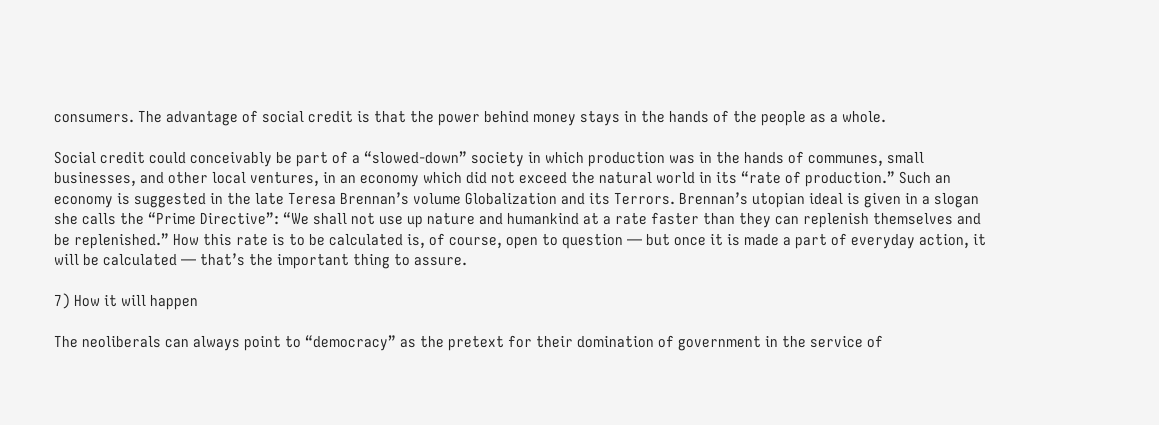consumers. The advantage of social credit is that the power behind money stays in the hands of the people as a whole.

Social credit could conceivably be part of a “slowed-down” society in which production was in the hands of communes, small businesses, and other local ventures, in an economy which did not exceed the natural world in its “rate of production.” Such an economy is suggested in the late Teresa Brennan’s volume Globalization and its Terrors. Brennan’s utopian ideal is given in a slogan she calls the “Prime Directive”: “We shall not use up nature and humankind at a rate faster than they can replenish themselves and be replenished.” How this rate is to be calculated is, of course, open to question — but once it is made a part of everyday action, it will be calculated — that’s the important thing to assure.

7) How it will happen

The neoliberals can always point to “democracy” as the pretext for their domination of government in the service of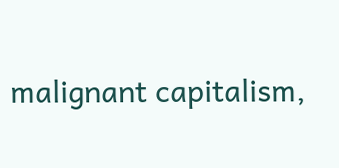malignant capitalism,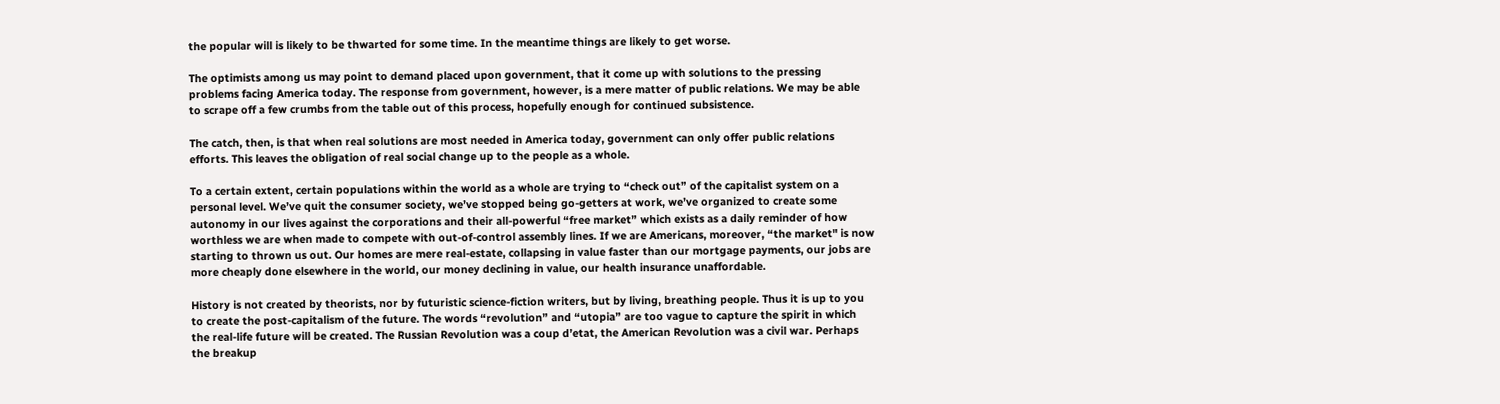the popular will is likely to be thwarted for some time. In the meantime things are likely to get worse.

The optimists among us may point to demand placed upon government, that it come up with solutions to the pressing problems facing America today. The response from government, however, is a mere matter of public relations. We may be able to scrape off a few crumbs from the table out of this process, hopefully enough for continued subsistence.

The catch, then, is that when real solutions are most needed in America today, government can only offer public relations efforts. This leaves the obligation of real social change up to the people as a whole.

To a certain extent, certain populations within the world as a whole are trying to “check out” of the capitalist system on a personal level. We’ve quit the consumer society, we’ve stopped being go-getters at work, we’ve organized to create some autonomy in our lives against the corporations and their all-powerful “free market” which exists as a daily reminder of how worthless we are when made to compete with out-of-control assembly lines. If we are Americans, moreover, “the market" is now starting to thrown us out. Our homes are mere real-estate, collapsing in value faster than our mortgage payments, our jobs are more cheaply done elsewhere in the world, our money declining in value, our health insurance unaffordable.

History is not created by theorists, nor by futuristic science-fiction writers, but by living, breathing people. Thus it is up to you to create the post-capitalism of the future. The words “revolution” and “utopia” are too vague to capture the spirit in which the real-life future will be created. The Russian Revolution was a coup d’etat, the American Revolution was a civil war. Perhaps the breakup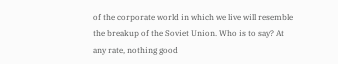of the corporate world in which we live will resemble the breakup of the Soviet Union. Who is to say? At any rate, nothing good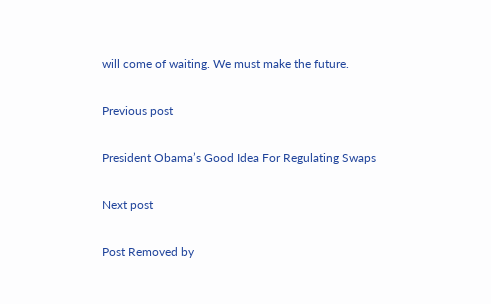will come of waiting. We must make the future.

Previous post

President Obama’s Good Idea For Regulating Swaps

Next post

Post Removed by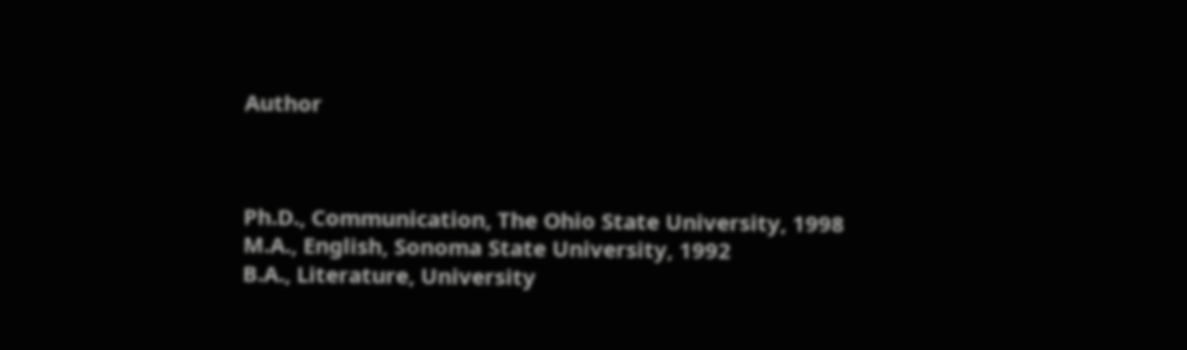Author



Ph.D., Communication, The Ohio State University, 1998
M.A., English, Sonoma State University, 1992
B.A., Literature, University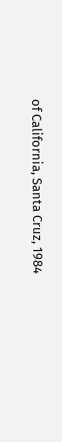of California, Santa Cruz, 1984